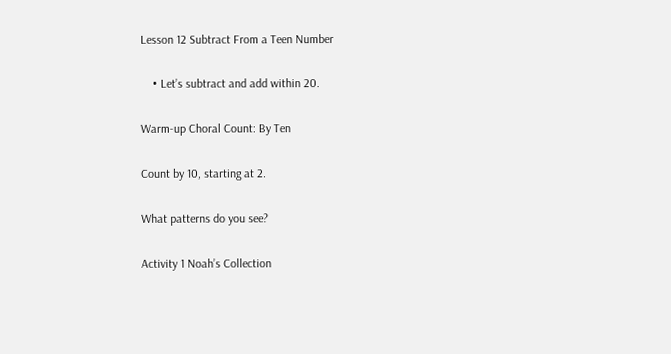Lesson 12 Subtract From a Teen Number

    • Let’s subtract and add within 20.

Warm-up Choral Count: By Ten

Count by 10, starting at 2.

What patterns do you see?

Activity 1 Noah’s Collection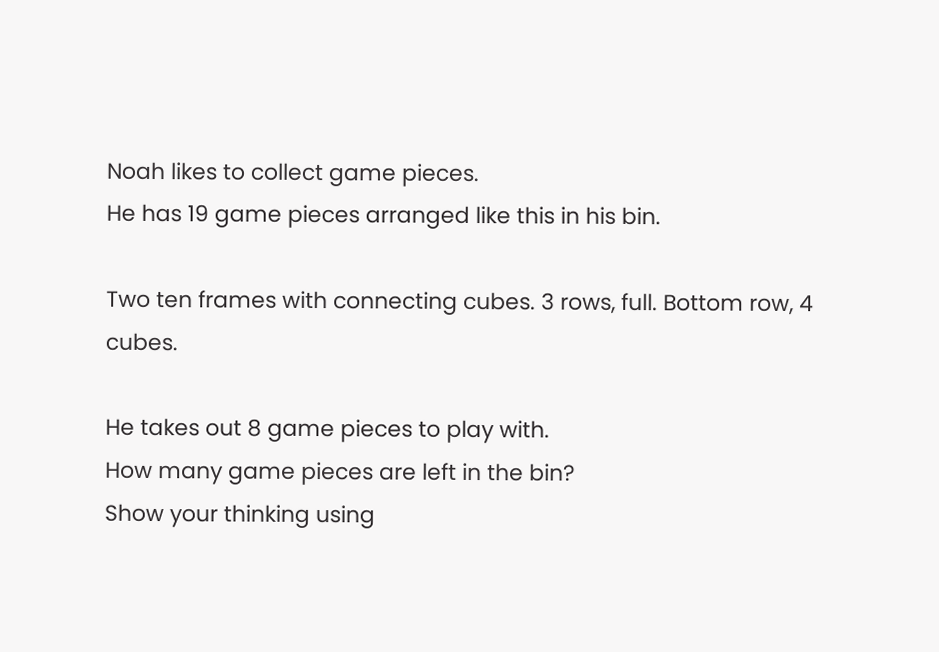Noah likes to collect game pieces.
He has 19 game pieces arranged like this in his bin.

Two ten frames with connecting cubes. 3 rows, full. Bottom row, 4 cubes.

He takes out 8 game pieces to play with.
How many game pieces are left in the bin?
Show your thinking using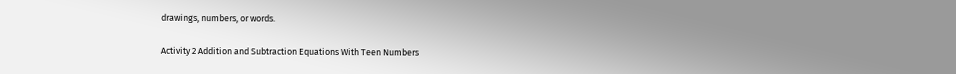drawings, numbers, or words.


Activity 2 Addition and Subtraction Equations With Teen Numbers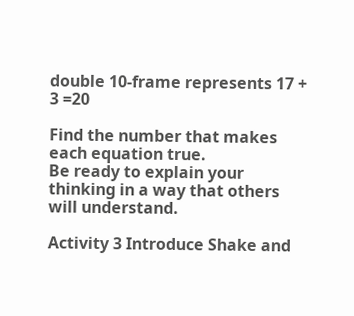double 10-frame represents 17 + 3 =20

Find the number that makes each equation true.
Be ready to explain your thinking in a way that others will understand.

Activity 3 Introduce Shake and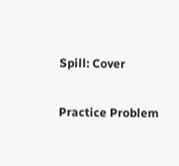Spill: Cover

Practice Problem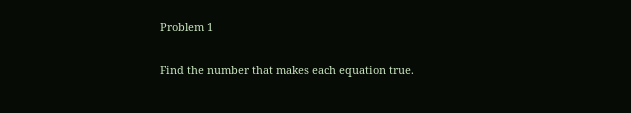Problem 1

Find the number that makes each equation true.